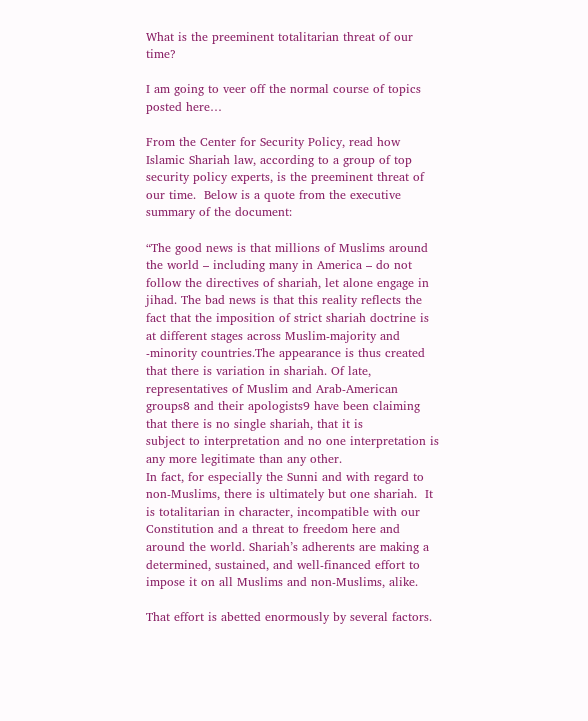What is the preeminent totalitarian threat of our time?

I am going to veer off the normal course of topics posted here…

From the Center for Security Policy, read how Islamic Shariah law, according to a group of top security policy experts, is the preeminent threat of our time.  Below is a quote from the executive summary of the document:

“The good news is that millions of Muslims around the world – including many in America – do not follow the directives of shariah, let alone engage in jihad. The bad news is that this reality reflects the fact that the imposition of strict shariah doctrine is at different stages across Muslim-majority and -minority countries.The appearance is thus created that there is variation in shariah. Of late, representatives of Muslim and Arab-American groups8 and their apologists9 have been claiming that there is no single shariah, that it is
subject to interpretation and no one interpretation is any more legitimate than any other.
In fact, for especially the Sunni and with regard to non-Muslims, there is ultimately but one shariah.  It is totalitarian in character, incompatible with our Constitution and a threat to freedom here and around the world. Shariah’s adherents are making a determined, sustained, and well-financed effort to impose it on all Muslims and non-Muslims, alike.

That effort is abetted enormously by several factors.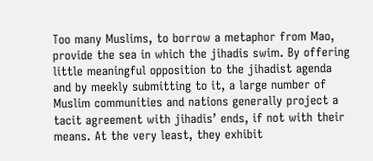Too many Muslims, to borrow a metaphor from Mao, provide the sea in which the jihadis swim. By offering little meaningful opposition to the jihadist agenda and by meekly submitting to it, a large number of Muslim communities and nations generally project a tacit agreement with jihadis’ ends, if not with their means. At the very least, they exhibit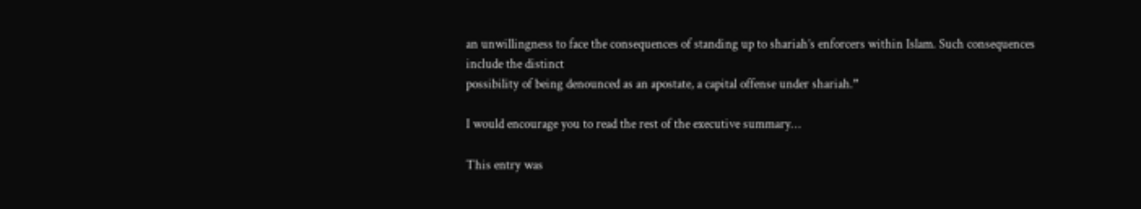an unwillingness to face the consequences of standing up to shariah’s enforcers within Islam. Such consequences include the distinct
possibility of being denounced as an apostate, a capital offense under shariah.”

I would encourage you to read the rest of the executive summary…

This entry was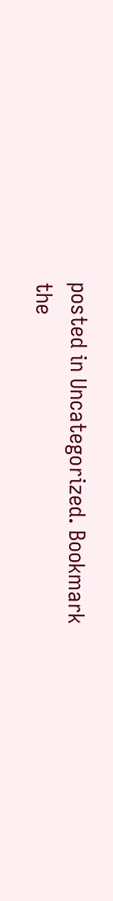posted in Uncategorized. Bookmark the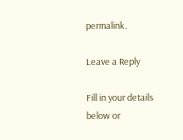permalink.

Leave a Reply

Fill in your details below or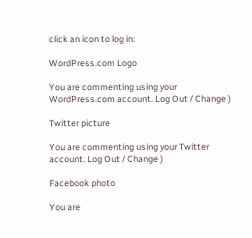click an icon to log in:

WordPress.com Logo

You are commenting using your WordPress.com account. Log Out / Change )

Twitter picture

You are commenting using your Twitter account. Log Out / Change )

Facebook photo

You are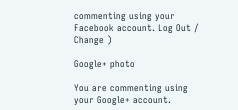commenting using your Facebook account. Log Out / Change )

Google+ photo

You are commenting using your Google+ account.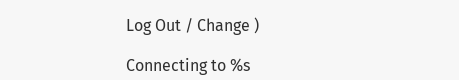Log Out / Change )

Connecting to %s